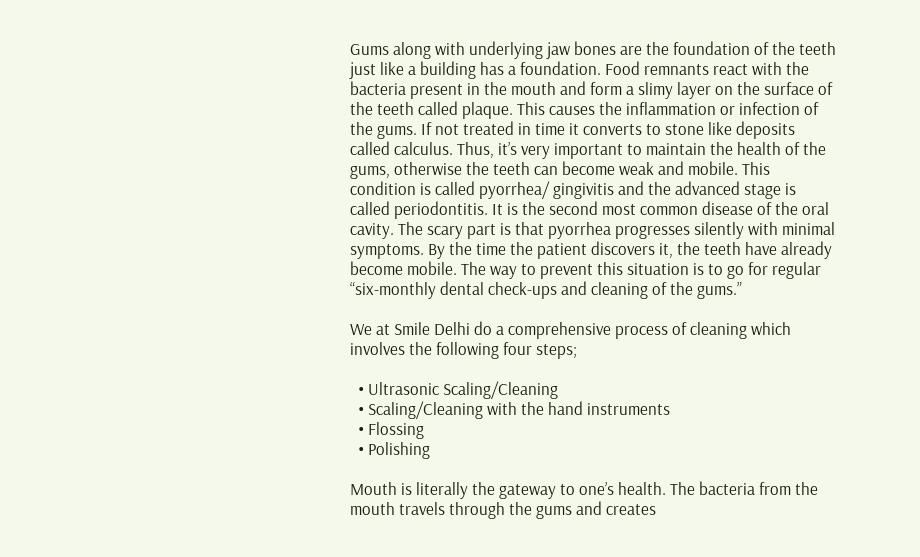Gums along with underlying jaw bones are the foundation of the teeth just like a building has a foundation. Food remnants react with the bacteria present in the mouth and form a slimy layer on the surface of the teeth called plaque. This causes the inflammation or infection of the gums. If not treated in time it converts to stone like deposits called calculus. Thus, it’s very important to maintain the health of the gums, otherwise the teeth can become weak and mobile. This condition is called pyorrhea/ gingivitis and the advanced stage is called periodontitis. It is the second most common disease of the oral cavity. The scary part is that pyorrhea progresses silently with minimal symptoms. By the time the patient discovers it, the teeth have already become mobile. The way to prevent this situation is to go for regular “six-monthly dental check-ups and cleaning of the gums.”

We at Smile Delhi do a comprehensive process of cleaning which involves the following four steps;

  • Ultrasonic Scaling/Cleaning
  • Scaling/Cleaning with the hand instruments
  • Flossing
  • Polishing

Mouth is literally the gateway to one’s health. The bacteria from the mouth travels through the gums and creates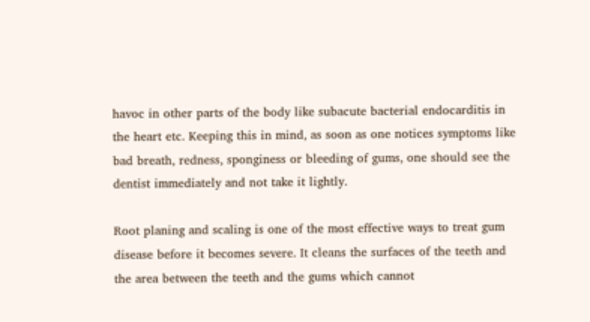havoc in other parts of the body like subacute bacterial endocarditis in the heart etc. Keeping this in mind, as soon as one notices symptoms like bad breath, redness, sponginess or bleeding of gums, one should see the dentist immediately and not take it lightly.

Root planing and scaling is one of the most effective ways to treat gum disease before it becomes severe. It cleans the surfaces of the teeth and the area between the teeth and the gums which cannot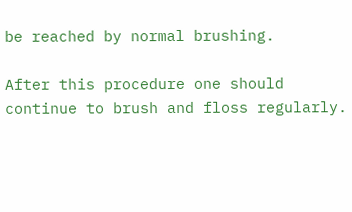be reached by normal brushing.

After this procedure one should continue to brush and floss regularly.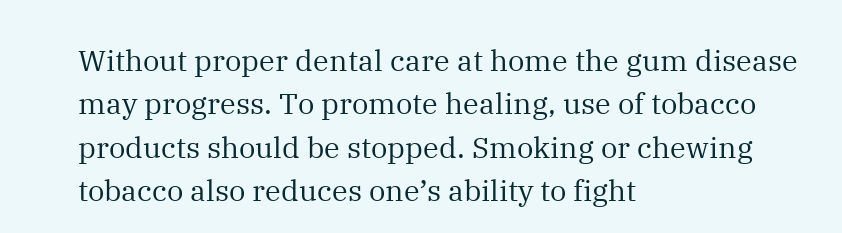Without proper dental care at home the gum disease may progress. To promote healing, use of tobacco products should be stopped. Smoking or chewing tobacco also reduces one’s ability to fight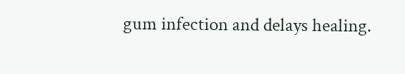gum infection and delays healing.